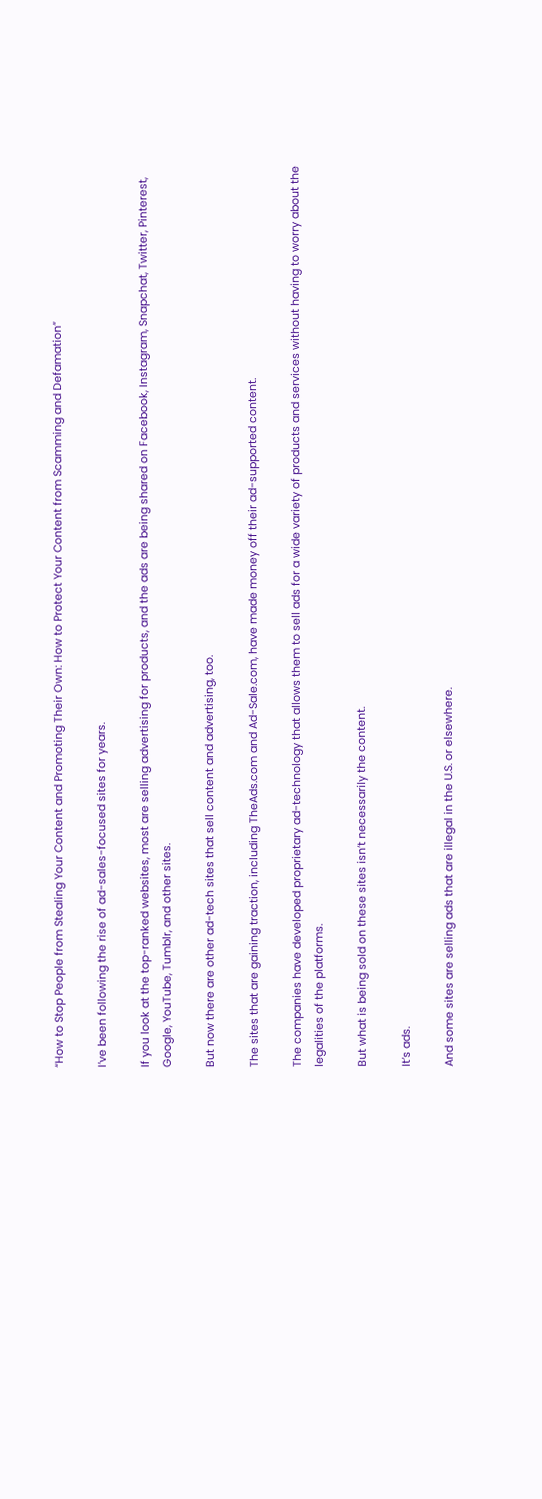“How to Stop People from Stealing Your Content and Promoting Their Own: How to Protect Your Content from Scamming and Defamation”

I’ve been following the rise of ad-sales-focused sites for years.

If you look at the top-ranked websites, most are selling advertising for products, and the ads are being shared on Facebook, Instagram, Snapchat, Twitter, Pinterest, Google, YouTube, Tumblr, and other sites.

But now there are other ad-tech sites that sell content and advertising, too.

The sites that are gaining traction, including TheAds.com and Ad-Sale.com, have made money off their ad-supported content.

The companies have developed proprietary ad-technology that allows them to sell ads for a wide variety of products and services without having to worry about the legalities of the platforms.

But what is being sold on these sites isn’t necessarily the content.

It’s ads.

And some sites are selling ads that are illegal in the U.S. or elsewhere.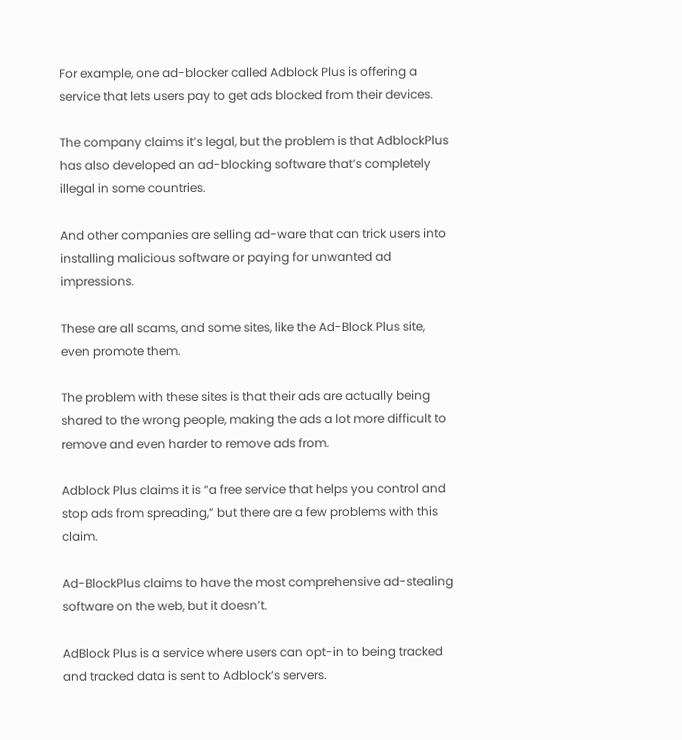For example, one ad-blocker called Adblock Plus is offering a service that lets users pay to get ads blocked from their devices.

The company claims it’s legal, but the problem is that AdblockPlus has also developed an ad-blocking software that’s completely illegal in some countries.

And other companies are selling ad-ware that can trick users into installing malicious software or paying for unwanted ad impressions.

These are all scams, and some sites, like the Ad-Block Plus site, even promote them.

The problem with these sites is that their ads are actually being shared to the wrong people, making the ads a lot more difficult to remove and even harder to remove ads from.

Adblock Plus claims it is “a free service that helps you control and stop ads from spreading,” but there are a few problems with this claim.

Ad-BlockPlus claims to have the most comprehensive ad-stealing software on the web, but it doesn’t.

AdBlock Plus is a service where users can opt-in to being tracked and tracked data is sent to Adblock’s servers.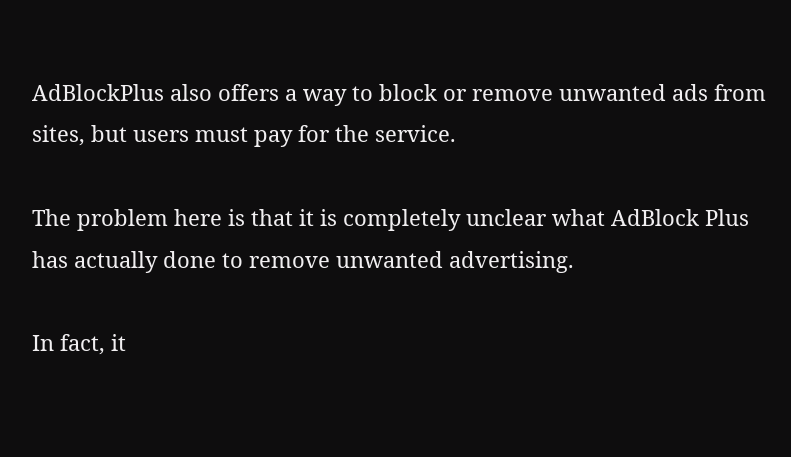AdBlockPlus also offers a way to block or remove unwanted ads from sites, but users must pay for the service.

The problem here is that it is completely unclear what AdBlock Plus has actually done to remove unwanted advertising.

In fact, it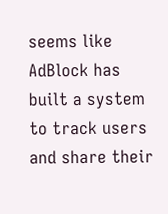seems like AdBlock has built a system to track users and share their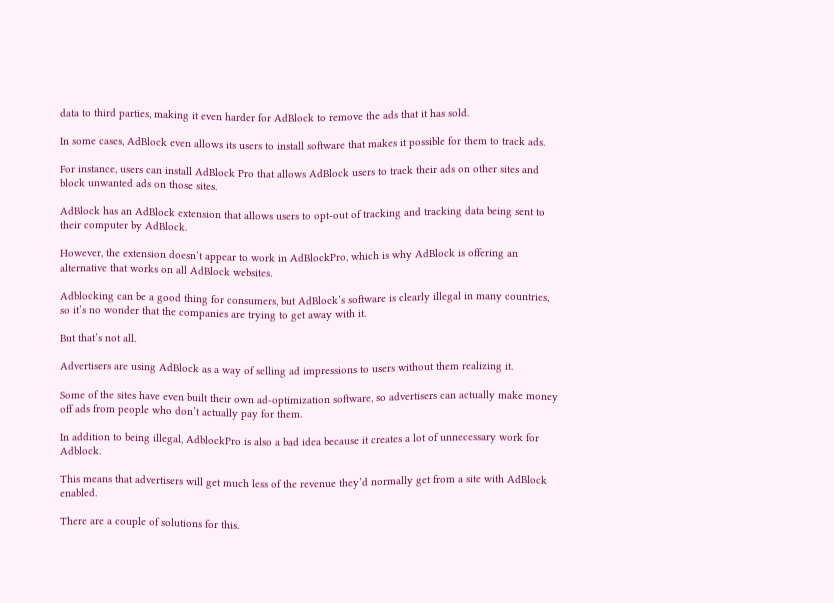data to third parties, making it even harder for AdBlock to remove the ads that it has sold.

In some cases, AdBlock even allows its users to install software that makes it possible for them to track ads.

For instance, users can install AdBlock Pro that allows AdBlock users to track their ads on other sites and block unwanted ads on those sites.

AdBlock has an AdBlock extension that allows users to opt-out of tracking and tracking data being sent to their computer by AdBlock.

However, the extension doesn’t appear to work in AdBlockPro, which is why AdBlock is offering an alternative that works on all AdBlock websites.

Adblocking can be a good thing for consumers, but AdBlock’s software is clearly illegal in many countries, so it’s no wonder that the companies are trying to get away with it.

But that’s not all.

Advertisers are using AdBlock as a way of selling ad impressions to users without them realizing it.

Some of the sites have even built their own ad-optimization software, so advertisers can actually make money off ads from people who don’t actually pay for them.

In addition to being illegal, AdblockPro is also a bad idea because it creates a lot of unnecessary work for Adblock.

This means that advertisers will get much less of the revenue they’d normally get from a site with AdBlock enabled.

There are a couple of solutions for this.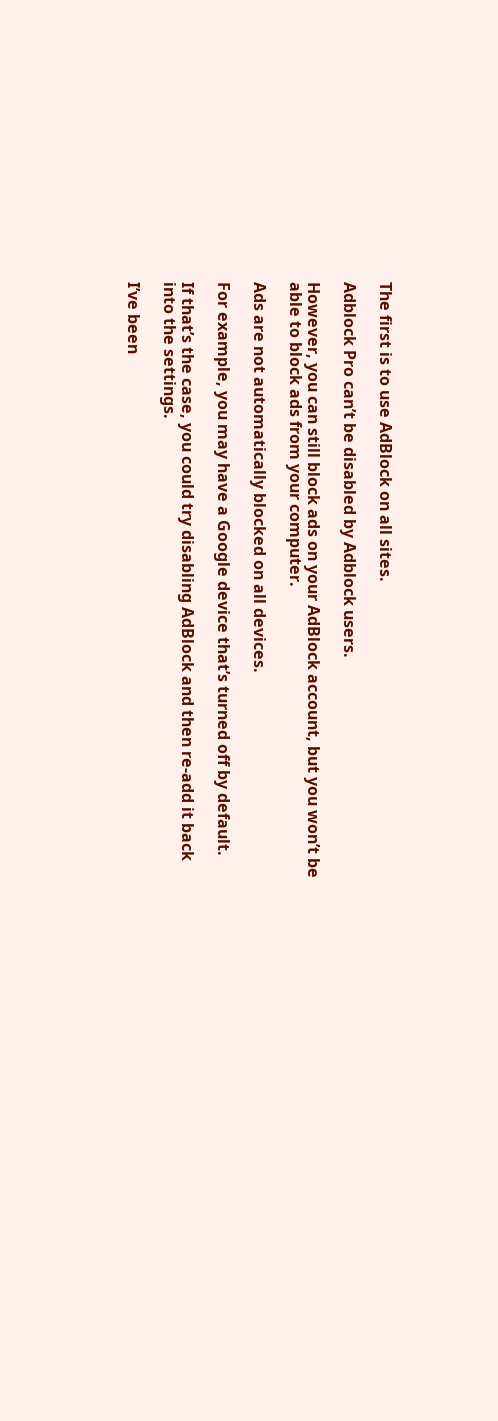The first is to use AdBlock on all sites.

Adblock Pro can’t be disabled by Adblock users.

However, you can still block ads on your AdBlock account, but you won’t be able to block ads from your computer.

Ads are not automatically blocked on all devices.

For example, you may have a Google device that’s turned off by default.

If that’s the case, you could try disabling AdBlock and then re-add it back into the settings.

I’ve been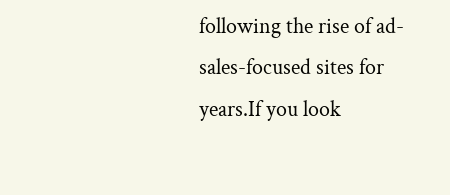following the rise of ad-sales-focused sites for years.If you look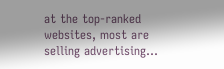at the top-ranked websites, most are selling advertising…